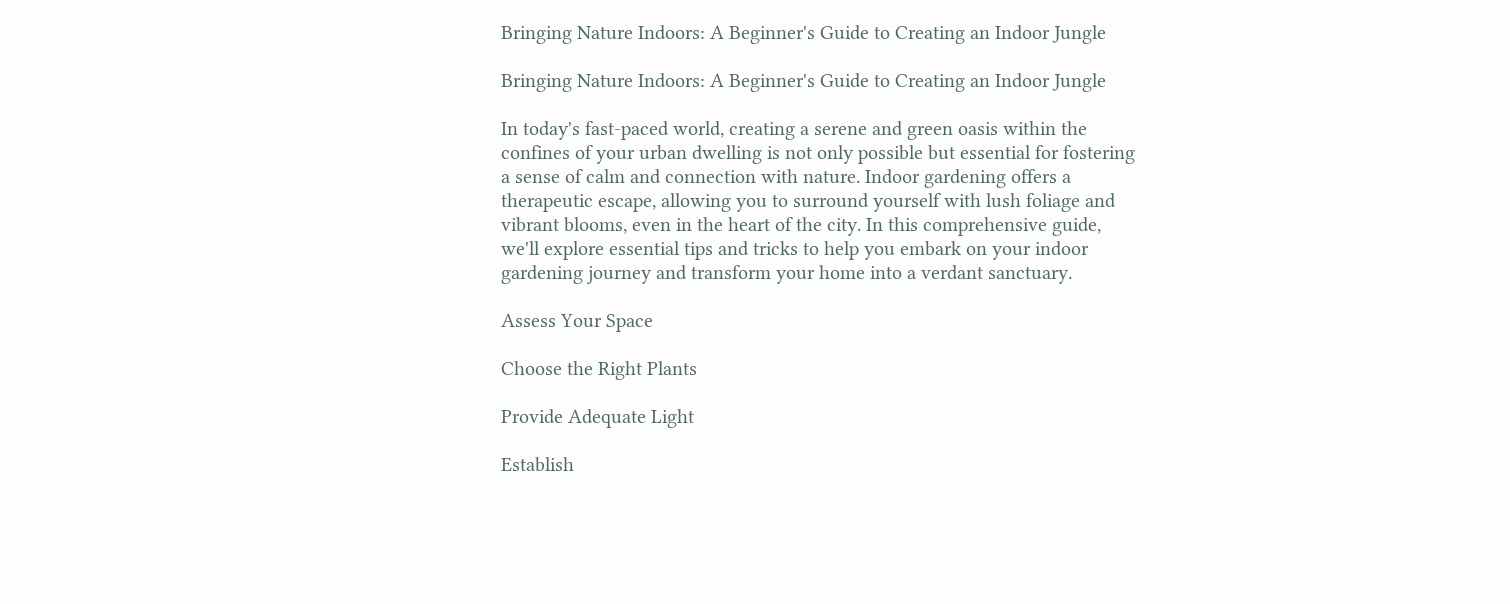Bringing Nature Indoors: A Beginner's Guide to Creating an Indoor Jungle

Bringing Nature Indoors: A Beginner's Guide to Creating an Indoor Jungle

In today's fast-paced world, creating a serene and green oasis within the confines of your urban dwelling is not only possible but essential for fostering a sense of calm and connection with nature. Indoor gardening offers a therapeutic escape, allowing you to surround yourself with lush foliage and vibrant blooms, even in the heart of the city. In this comprehensive guide, we'll explore essential tips and tricks to help you embark on your indoor gardening journey and transform your home into a verdant sanctuary.

Assess Your Space

Choose the Right Plants

Provide Adequate Light

Establish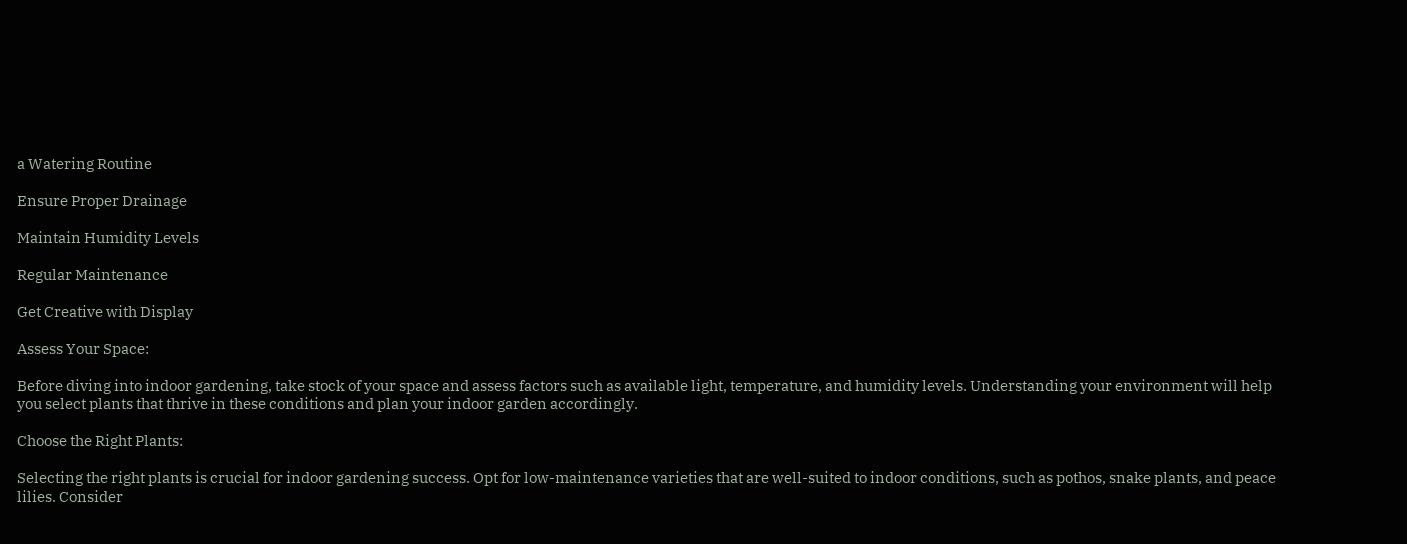a Watering Routine

Ensure Proper Drainage

Maintain Humidity Levels

Regular Maintenance

Get Creative with Display

Assess Your Space:

Before diving into indoor gardening, take stock of your space and assess factors such as available light, temperature, and humidity levels. Understanding your environment will help you select plants that thrive in these conditions and plan your indoor garden accordingly.

Choose the Right Plants:

Selecting the right plants is crucial for indoor gardening success. Opt for low-maintenance varieties that are well-suited to indoor conditions, such as pothos, snake plants, and peace lilies. Consider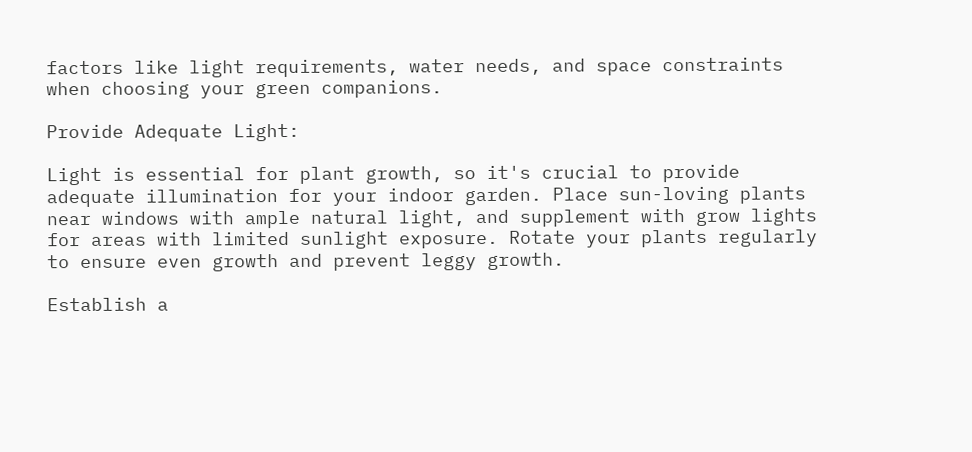factors like light requirements, water needs, and space constraints when choosing your green companions.

Provide Adequate Light:

Light is essential for plant growth, so it's crucial to provide adequate illumination for your indoor garden. Place sun-loving plants near windows with ample natural light, and supplement with grow lights for areas with limited sunlight exposure. Rotate your plants regularly to ensure even growth and prevent leggy growth.

Establish a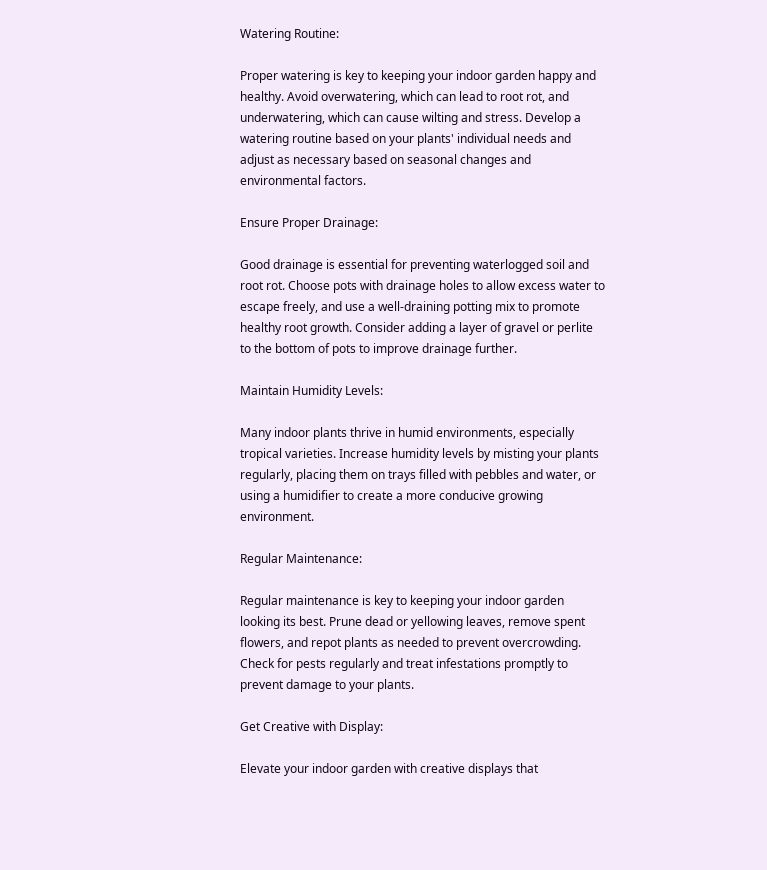Watering Routine:

Proper watering is key to keeping your indoor garden happy and healthy. Avoid overwatering, which can lead to root rot, and underwatering, which can cause wilting and stress. Develop a watering routine based on your plants' individual needs and adjust as necessary based on seasonal changes and environmental factors.

Ensure Proper Drainage:

Good drainage is essential for preventing waterlogged soil and root rot. Choose pots with drainage holes to allow excess water to escape freely, and use a well-draining potting mix to promote healthy root growth. Consider adding a layer of gravel or perlite to the bottom of pots to improve drainage further.

Maintain Humidity Levels:

Many indoor plants thrive in humid environments, especially tropical varieties. Increase humidity levels by misting your plants regularly, placing them on trays filled with pebbles and water, or using a humidifier to create a more conducive growing environment.

Regular Maintenance:

Regular maintenance is key to keeping your indoor garden looking its best. Prune dead or yellowing leaves, remove spent flowers, and repot plants as needed to prevent overcrowding. Check for pests regularly and treat infestations promptly to prevent damage to your plants.

Get Creative with Display:

Elevate your indoor garden with creative displays that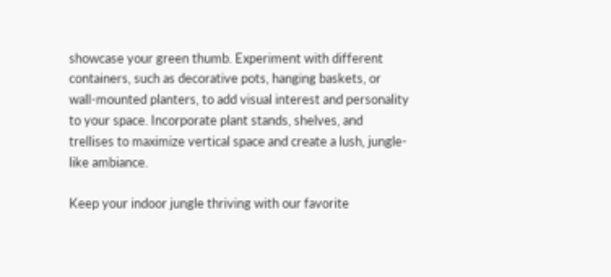showcase your green thumb. Experiment with different containers, such as decorative pots, hanging baskets, or wall-mounted planters, to add visual interest and personality to your space. Incorporate plant stands, shelves, and trellises to maximize vertical space and create a lush, jungle-like ambiance.

Keep your indoor jungle thriving with our favorite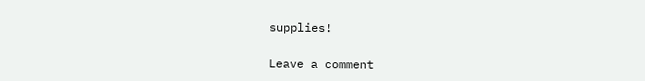supplies!

Leave a comment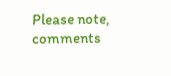Please note, comments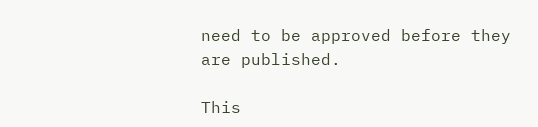need to be approved before they are published.

This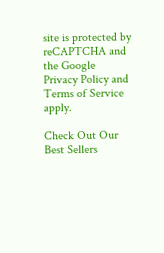site is protected by reCAPTCHA and the Google Privacy Policy and Terms of Service apply.

Check Out Our Best Sellers